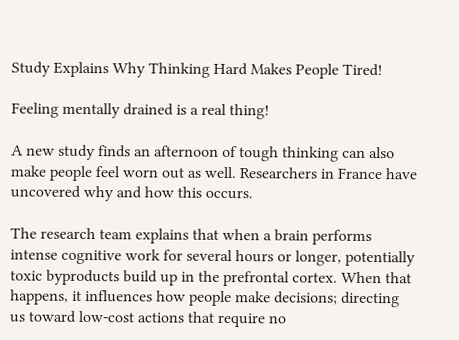Study Explains Why Thinking Hard Makes People Tired!

Feeling mentally drained is a real thing!

A new study finds an afternoon of tough thinking can also make people feel worn out as well. Researchers in France have uncovered why and how this occurs.

The research team explains that when a brain performs intense cognitive work for several hours or longer, potentially toxic byproducts build up in the prefrontal cortex. When that happens, it influences how people make decisions; directing us toward low-cost actions that require no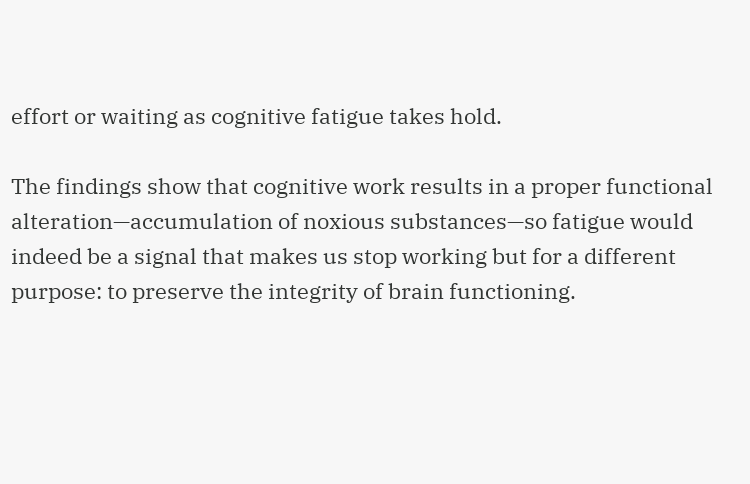effort or waiting as cognitive fatigue takes hold.

The findings show that cognitive work results in a proper functional alteration—accumulation of noxious substances—so fatigue would indeed be a signal that makes us stop working but for a different purpose: to preserve the integrity of brain functioning.